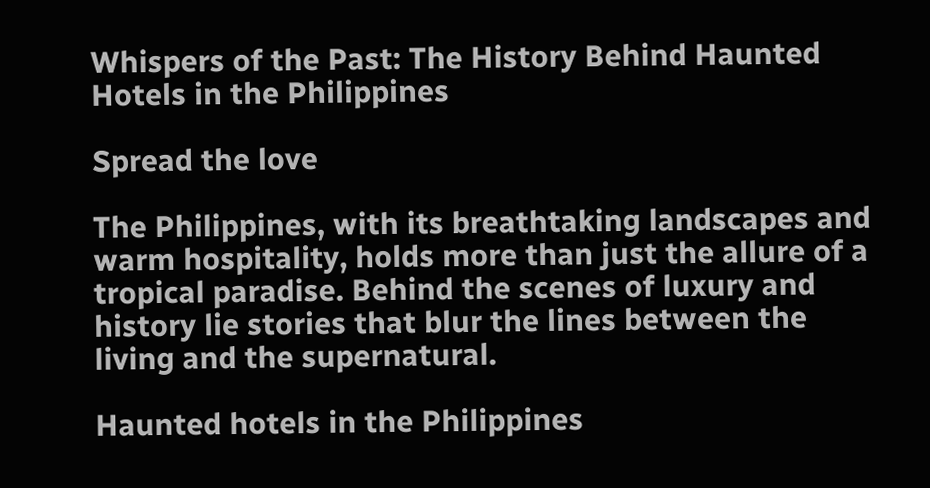Whispers of the Past: The History Behind Haunted Hotels in the Philippines

Spread the love

The Philippines, with its breathtaking landscapes and warm hospitality, holds more than just the allure of a tropical paradise. Behind the scenes of luxury and history lie stories that blur the lines between the living and the supernatural.

Haunted hotels in the Philippines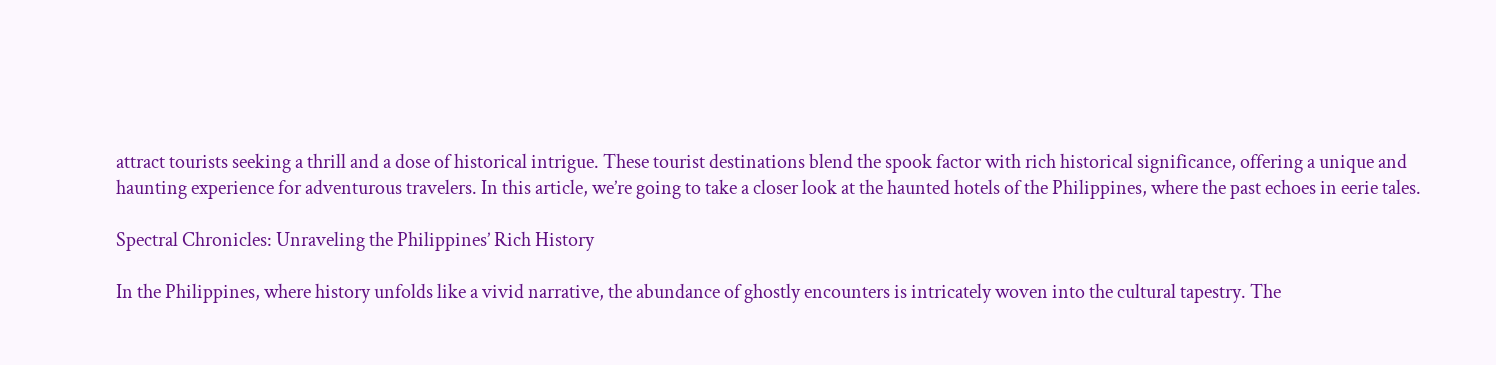attract tourists seeking a thrill and a dose of historical intrigue. These tourist destinations blend the spook factor with rich historical significance, offering a unique and haunting experience for adventurous travelers. In this article, we’re going to take a closer look at the haunted hotels of the Philippines, where the past echoes in eerie tales.

Spectral Chronicles: Unraveling the Philippines’ Rich History

In the Philippines, where history unfolds like a vivid narrative, the abundance of ghostly encounters is intricately woven into the cultural tapestry. The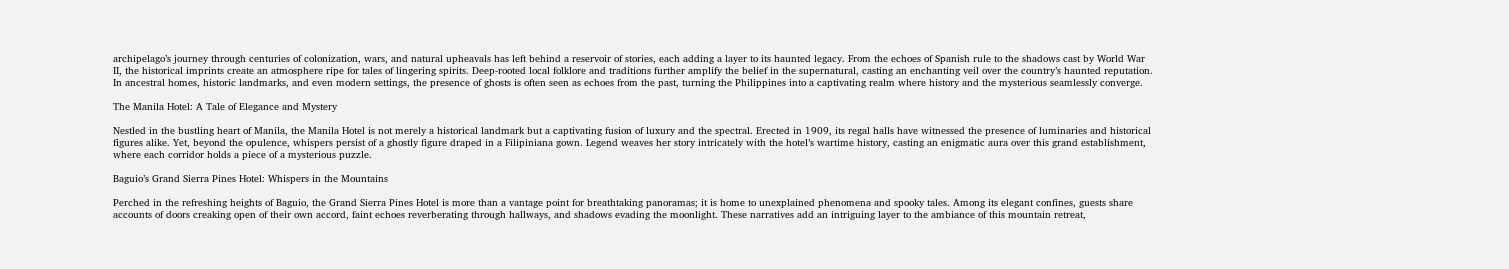archipelago’s journey through centuries of colonization, wars, and natural upheavals has left behind a reservoir of stories, each adding a layer to its haunted legacy. From the echoes of Spanish rule to the shadows cast by World War II, the historical imprints create an atmosphere ripe for tales of lingering spirits. Deep-rooted local folklore and traditions further amplify the belief in the supernatural, casting an enchanting veil over the country’s haunted reputation. In ancestral homes, historic landmarks, and even modern settings, the presence of ghosts is often seen as echoes from the past, turning the Philippines into a captivating realm where history and the mysterious seamlessly converge.

The Manila Hotel: A Tale of Elegance and Mystery

Nestled in the bustling heart of Manila, the Manila Hotel is not merely a historical landmark but a captivating fusion of luxury and the spectral. Erected in 1909, its regal halls have witnessed the presence of luminaries and historical figures alike. Yet, beyond the opulence, whispers persist of a ghostly figure draped in a Filipiniana gown. Legend weaves her story intricately with the hotel’s wartime history, casting an enigmatic aura over this grand establishment, where each corridor holds a piece of a mysterious puzzle.

Baguio’s Grand Sierra Pines Hotel: Whispers in the Mountains

Perched in the refreshing heights of Baguio, the Grand Sierra Pines Hotel is more than a vantage point for breathtaking panoramas; it is home to unexplained phenomena and spooky tales. Among its elegant confines, guests share accounts of doors creaking open of their own accord, faint echoes reverberating through hallways, and shadows evading the moonlight. These narratives add an intriguing layer to the ambiance of this mountain retreat,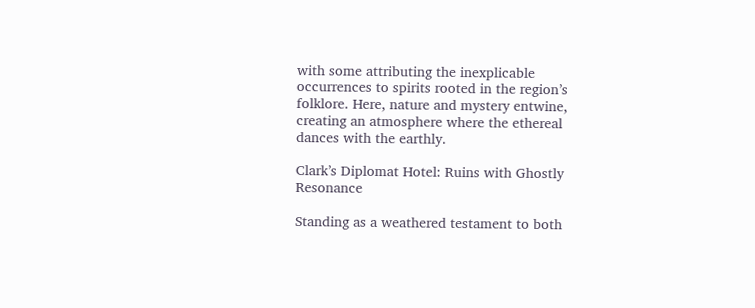with some attributing the inexplicable occurrences to spirits rooted in the region’s folklore. Here, nature and mystery entwine, creating an atmosphere where the ethereal dances with the earthly.

Clark’s Diplomat Hotel: Ruins with Ghostly Resonance

Standing as a weathered testament to both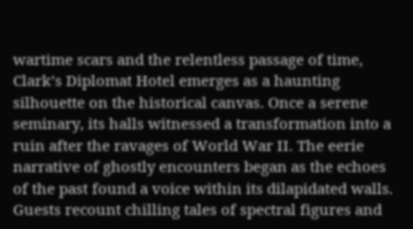wartime scars and the relentless passage of time, Clark’s Diplomat Hotel emerges as a haunting silhouette on the historical canvas. Once a serene seminary, its halls witnessed a transformation into a ruin after the ravages of World War II. The eerie narrative of ghostly encounters began as the echoes of the past found a voice within its dilapidated walls. Guests recount chilling tales of spectral figures and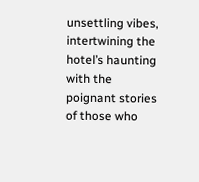unsettling vibes, intertwining the hotel’s haunting with the poignant stories of those who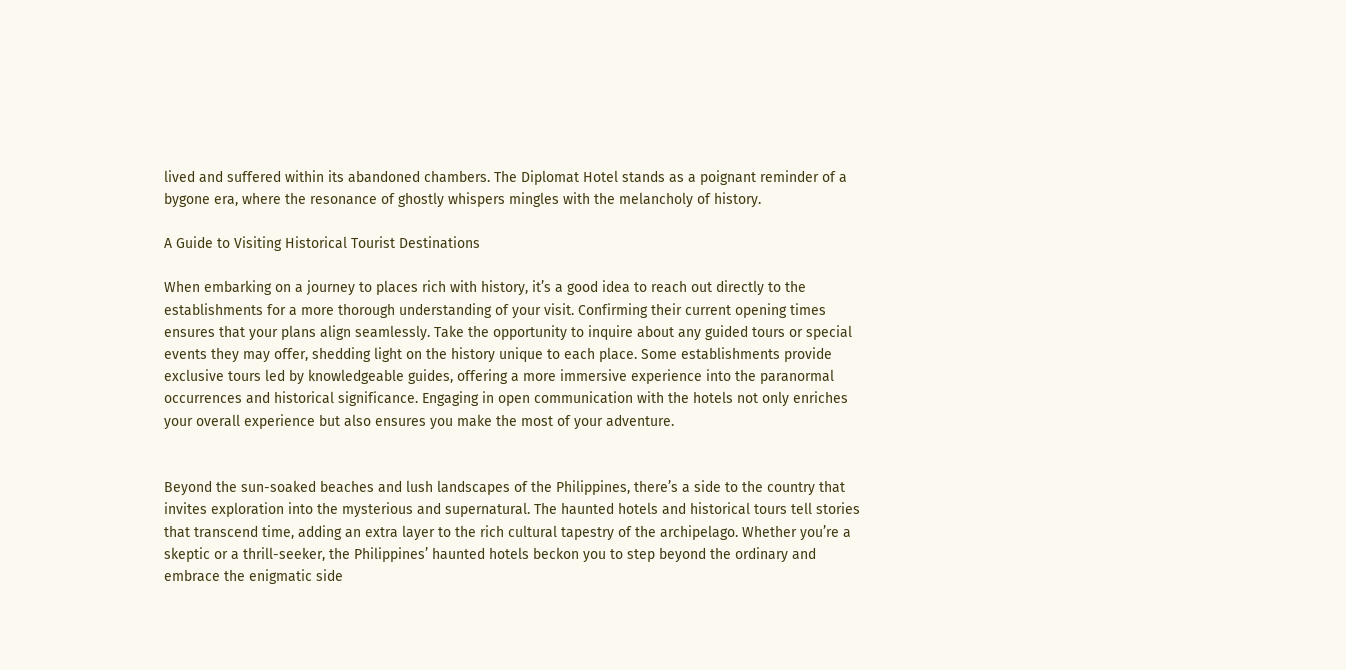lived and suffered within its abandoned chambers. The Diplomat Hotel stands as a poignant reminder of a bygone era, where the resonance of ghostly whispers mingles with the melancholy of history.

A Guide to Visiting Historical Tourist Destinations

When embarking on a journey to places rich with history, it’s a good idea to reach out directly to the establishments for a more thorough understanding of your visit. Confirming their current opening times ensures that your plans align seamlessly. Take the opportunity to inquire about any guided tours or special events they may offer, shedding light on the history unique to each place. Some establishments provide exclusive tours led by knowledgeable guides, offering a more immersive experience into the paranormal occurrences and historical significance. Engaging in open communication with the hotels not only enriches your overall experience but also ensures you make the most of your adventure.


Beyond the sun-soaked beaches and lush landscapes of the Philippines, there’s a side to the country that invites exploration into the mysterious and supernatural. The haunted hotels and historical tours tell stories that transcend time, adding an extra layer to the rich cultural tapestry of the archipelago. Whether you’re a skeptic or a thrill-seeker, the Philippines’ haunted hotels beckon you to step beyond the ordinary and embrace the enigmatic side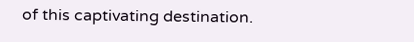of this captivating destination.